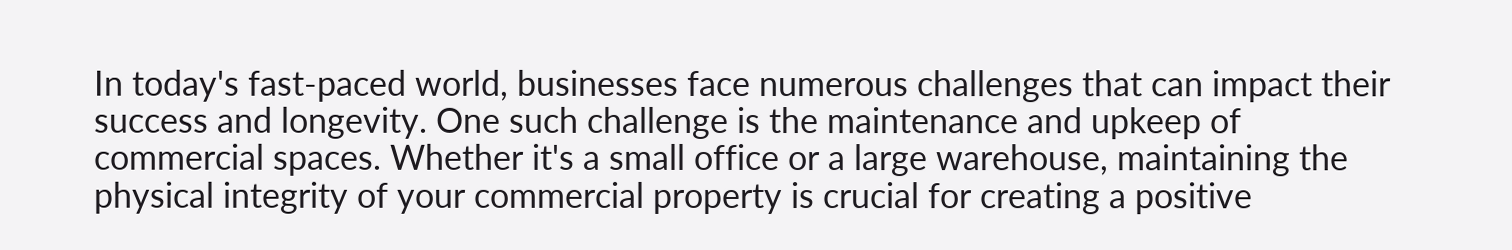In today's fast-paced world, businesses face numerous challenges that can impact their success and longevity. One such challenge is the maintenance and upkeep of commercial spaces. Whether it's a small office or a large warehouse, maintaining the physical integrity of your commercial property is crucial for creating a positive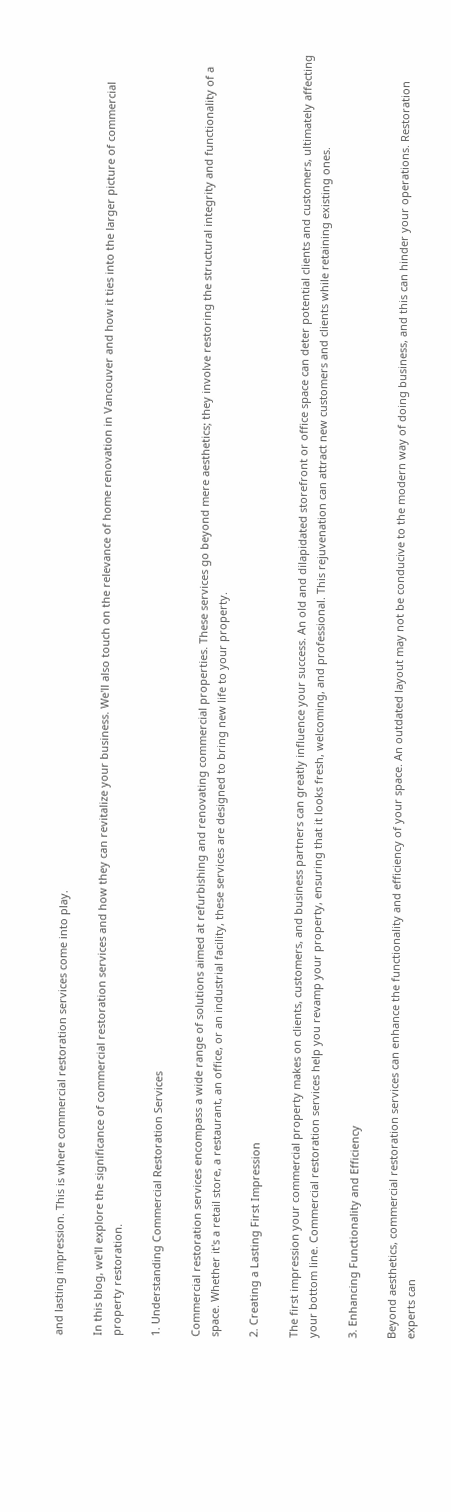and lasting impression. This is where commercial restoration services come into play.

In this blog, we'll explore the significance of commercial restoration services and how they can revitalize your business. We'll also touch on the relevance of home renovation in Vancouver and how it ties into the larger picture of commercial property restoration.

1. Understanding Commercial Restoration Services

Commercial restoration services encompass a wide range of solutions aimed at refurbishing and renovating commercial properties. These services go beyond mere aesthetics; they involve restoring the structural integrity and functionality of a space. Whether it's a retail store, a restaurant, an office, or an industrial facility, these services are designed to bring new life to your property.

2. Creating a Lasting First Impression

The first impression your commercial property makes on clients, customers, and business partners can greatly influence your success. An old and dilapidated storefront or office space can deter potential clients and customers, ultimately affecting your bottom line. Commercial restoration services help you revamp your property, ensuring that it looks fresh, welcoming, and professional. This rejuvenation can attract new customers and clients while retaining existing ones.

3. Enhancing Functionality and Efficiency

Beyond aesthetics, commercial restoration services can enhance the functionality and efficiency of your space. An outdated layout may not be conducive to the modern way of doing business, and this can hinder your operations. Restoration experts can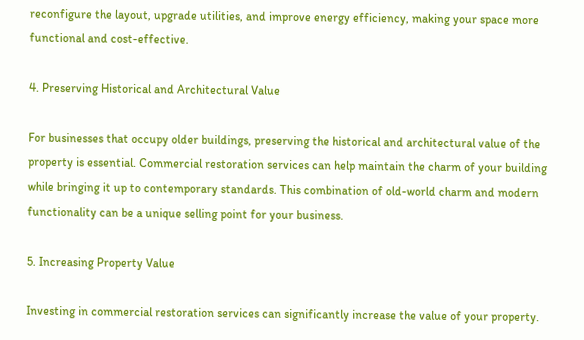reconfigure the layout, upgrade utilities, and improve energy efficiency, making your space more functional and cost-effective.

4. Preserving Historical and Architectural Value

For businesses that occupy older buildings, preserving the historical and architectural value of the property is essential. Commercial restoration services can help maintain the charm of your building while bringing it up to contemporary standards. This combination of old-world charm and modern functionality can be a unique selling point for your business.

5. Increasing Property Value

Investing in commercial restoration services can significantly increase the value of your property.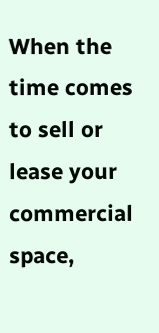When the time comes to sell or lease your commercial space,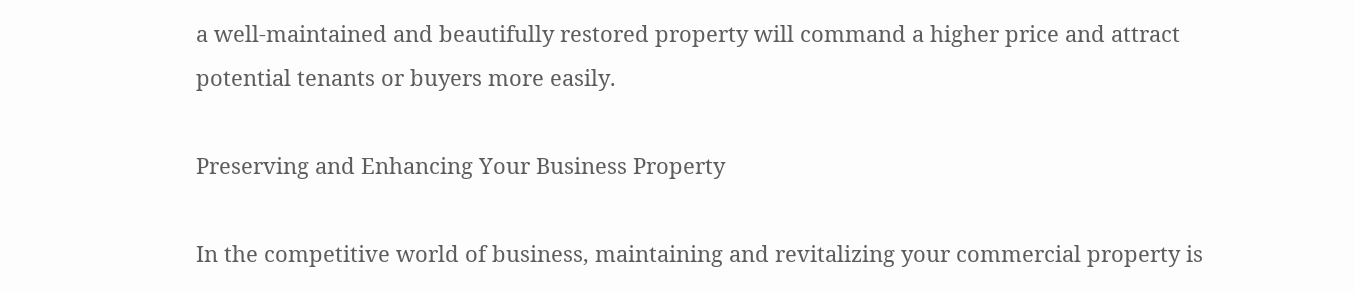a well-maintained and beautifully restored property will command a higher price and attract potential tenants or buyers more easily.

Preserving and Enhancing Your Business Property

In the competitive world of business, maintaining and revitalizing your commercial property is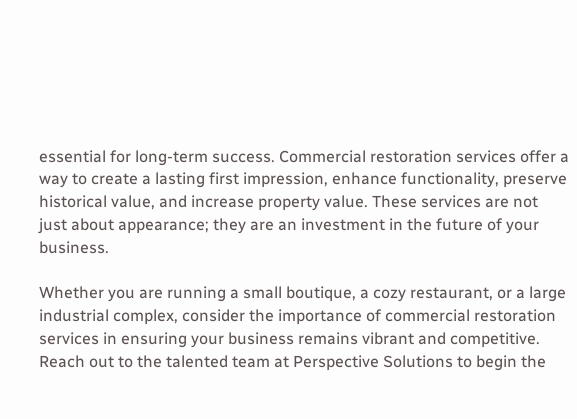essential for long-term success. Commercial restoration services offer a way to create a lasting first impression, enhance functionality, preserve historical value, and increase property value. These services are not just about appearance; they are an investment in the future of your business.

Whether you are running a small boutique, a cozy restaurant, or a large industrial complex, consider the importance of commercial restoration services in ensuring your business remains vibrant and competitive. Reach out to the talented team at Perspective Solutions to begin the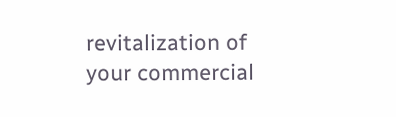revitalization of your commercial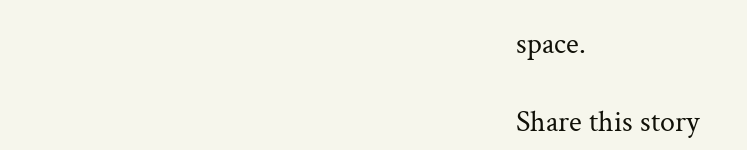space.

Share this story